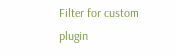Filter for custom plugin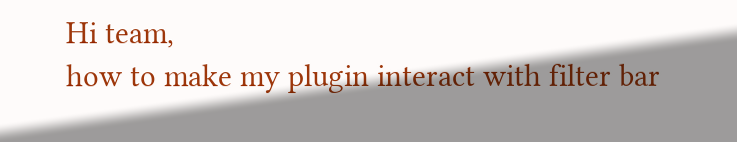Hi team,
how to make my plugin interact with filter bar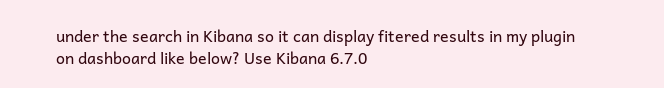under the search in Kibana so it can display fitered results in my plugin on dashboard like below? Use Kibana 6.7.0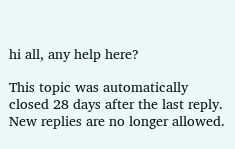hi all, any help here?

This topic was automatically closed 28 days after the last reply. New replies are no longer allowed.